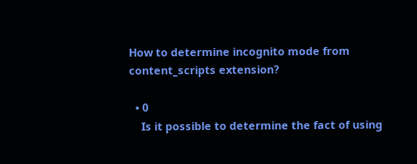How to determine incognito mode from content_scripts extension?

  • 0
    Is it possible to determine the fact of using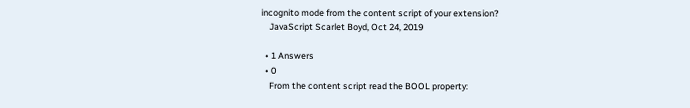incognito mode from the content script of your extension?
    JavaScript Scarlet Boyd, Oct 24, 2019

  • 1 Answers
  • 0
    From the content script read the BOOL property: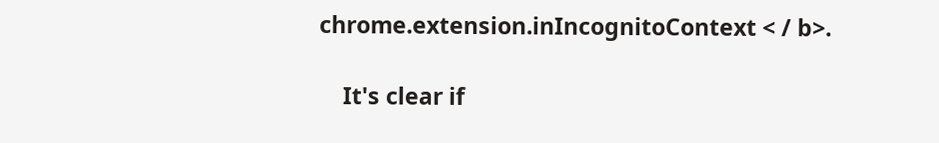chrome.extension.inIncognitoContext < / b>.

    It's clear if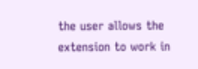the user allows the extension to work in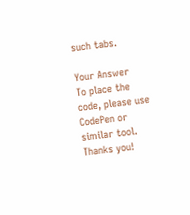such tabs.

Your Answer
To place the code, please use CodePen or similar tool. Thanks you!